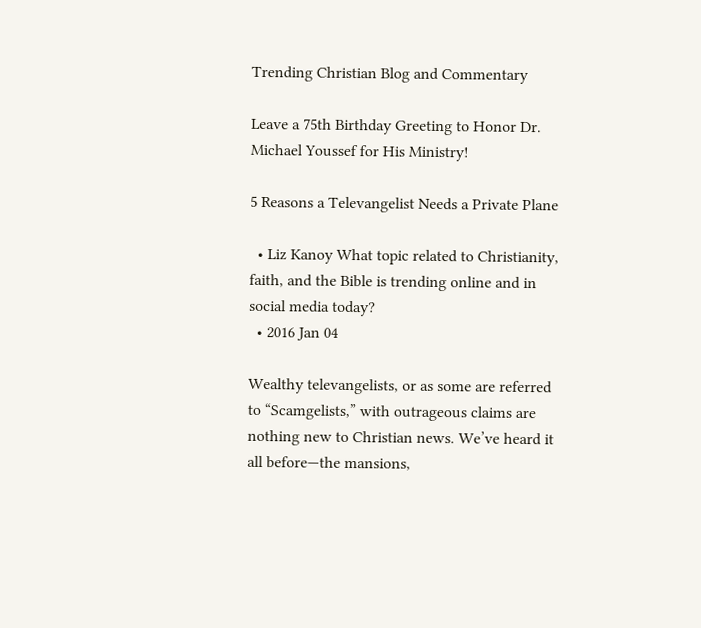Trending Christian Blog and Commentary

Leave a 75th Birthday Greeting to Honor Dr. Michael Youssef for His Ministry!

5 Reasons a Televangelist Needs a Private Plane

  • Liz Kanoy What topic related to Christianity, faith, and the Bible is trending online and in social media today?
  • 2016 Jan 04

Wealthy televangelists, or as some are referred to “Scamgelists,” with outrageous claims are nothing new to Christian news. We’ve heard it all before—the mansions,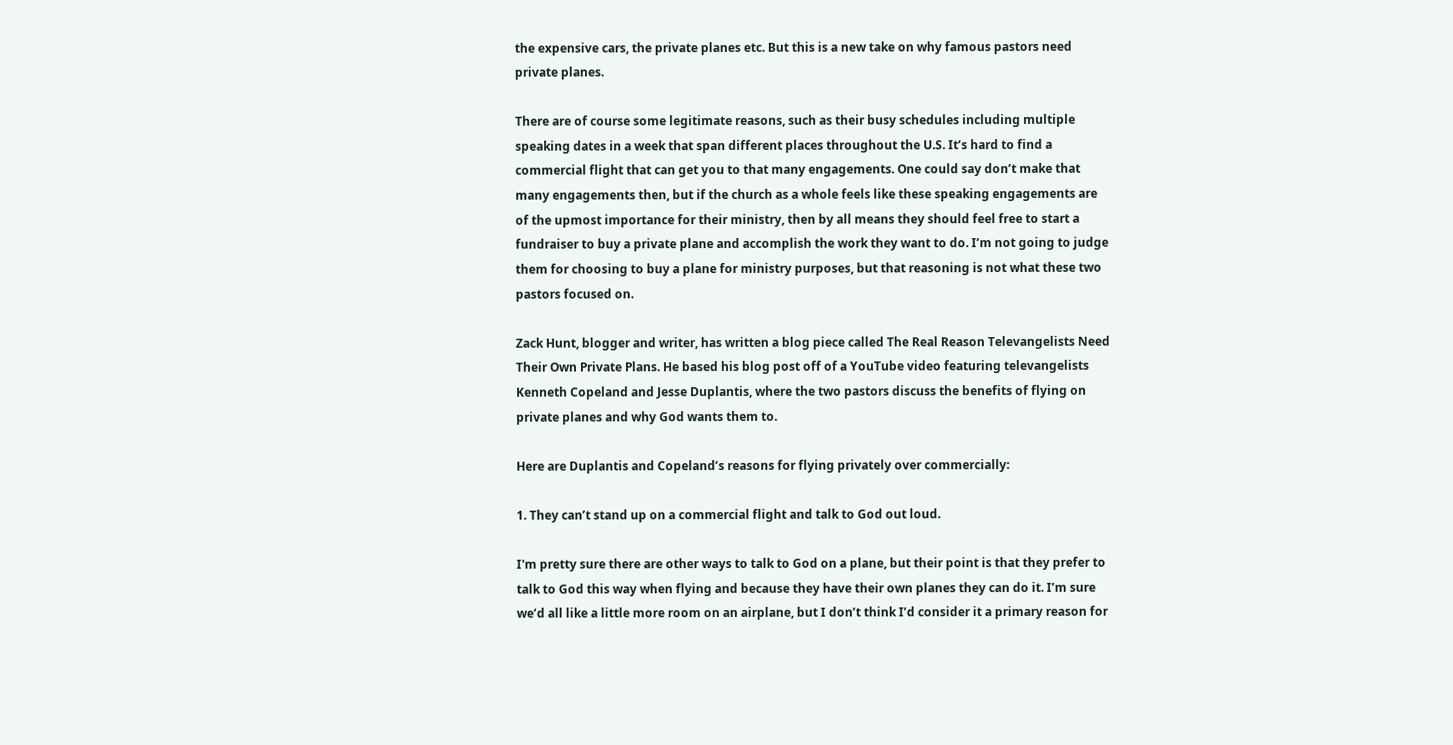the expensive cars, the private planes etc. But this is a new take on why famous pastors need private planes.

There are of course some legitimate reasons, such as their busy schedules including multiple speaking dates in a week that span different places throughout the U.S. It’s hard to find a commercial flight that can get you to that many engagements. One could say don’t make that many engagements then, but if the church as a whole feels like these speaking engagements are of the upmost importance for their ministry, then by all means they should feel free to start a fundraiser to buy a private plane and accomplish the work they want to do. I’m not going to judge them for choosing to buy a plane for ministry purposes, but that reasoning is not what these two pastors focused on.

Zack Hunt, blogger and writer, has written a blog piece called The Real Reason Televangelists Need Their Own Private Plans. He based his blog post off of a YouTube video featuring televangelists Kenneth Copeland and Jesse Duplantis, where the two pastors discuss the benefits of flying on private planes and why God wants them to.

Here are Duplantis and Copeland’s reasons for flying privately over commercially:

1. They can’t stand up on a commercial flight and talk to God out loud.

I'm pretty sure there are other ways to talk to God on a plane, but their point is that they prefer to talk to God this way when flying and because they have their own planes they can do it. I’m sure we’d all like a little more room on an airplane, but I don’t think I’d consider it a primary reason for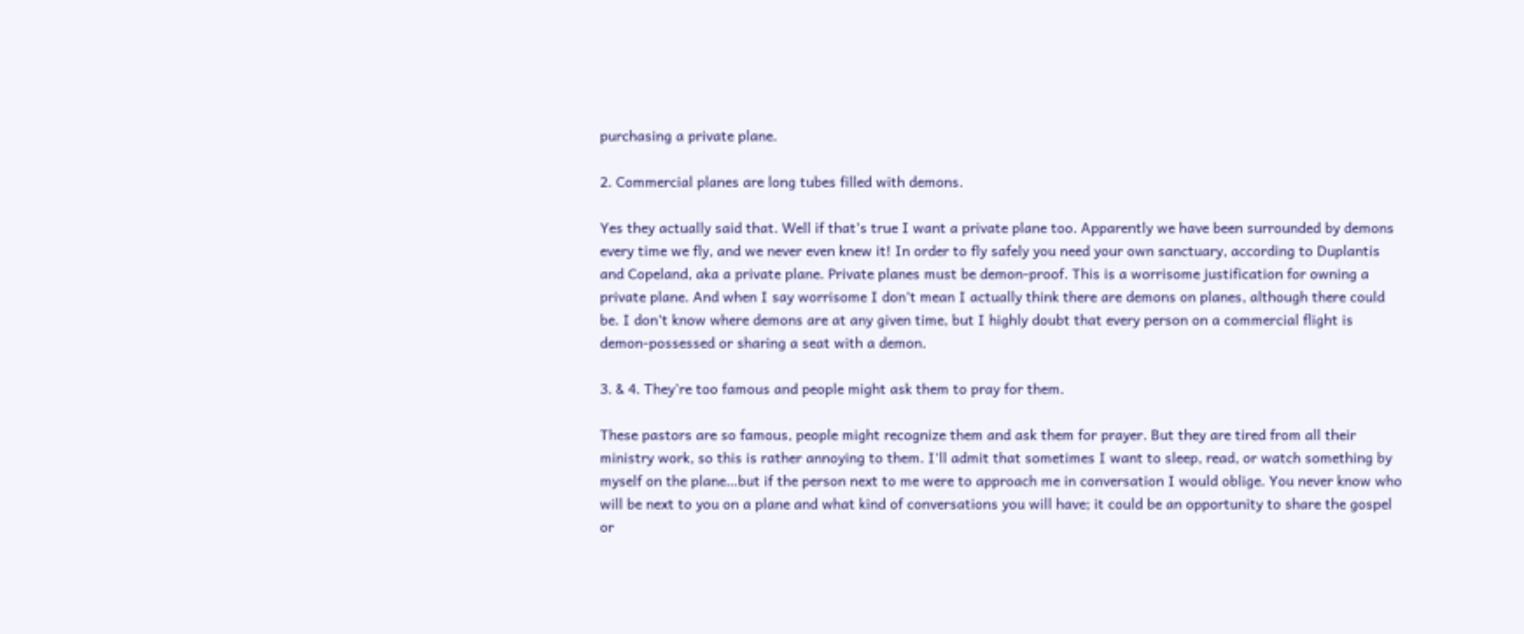purchasing a private plane.

2. Commercial planes are long tubes filled with demons.

Yes they actually said that. Well if that’s true I want a private plane too. Apparently we have been surrounded by demons every time we fly, and we never even knew it! In order to fly safely you need your own sanctuary, according to Duplantis and Copeland, aka a private plane. Private planes must be demon-proof. This is a worrisome justification for owning a private plane. And when I say worrisome I don’t mean I actually think there are demons on planes, although there could be. I don’t know where demons are at any given time, but I highly doubt that every person on a commercial flight is demon-possessed or sharing a seat with a demon.

3. & 4. They’re too famous and people might ask them to pray for them.

These pastors are so famous, people might recognize them and ask them for prayer. But they are tired from all their ministry work, so this is rather annoying to them. I’ll admit that sometimes I want to sleep, read, or watch something by myself on the plane…but if the person next to me were to approach me in conversation I would oblige. You never know who will be next to you on a plane and what kind of conversations you will have; it could be an opportunity to share the gospel or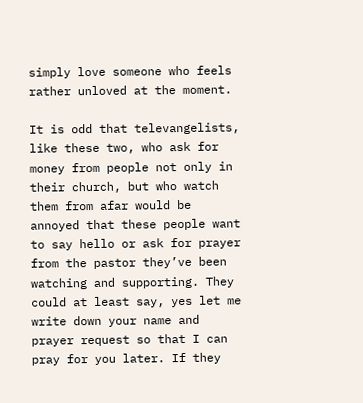simply love someone who feels rather unloved at the moment.

It is odd that televangelists, like these two, who ask for money from people not only in their church, but who watch them from afar would be annoyed that these people want to say hello or ask for prayer from the pastor they’ve been watching and supporting. They could at least say, yes let me write down your name and prayer request so that I can pray for you later. If they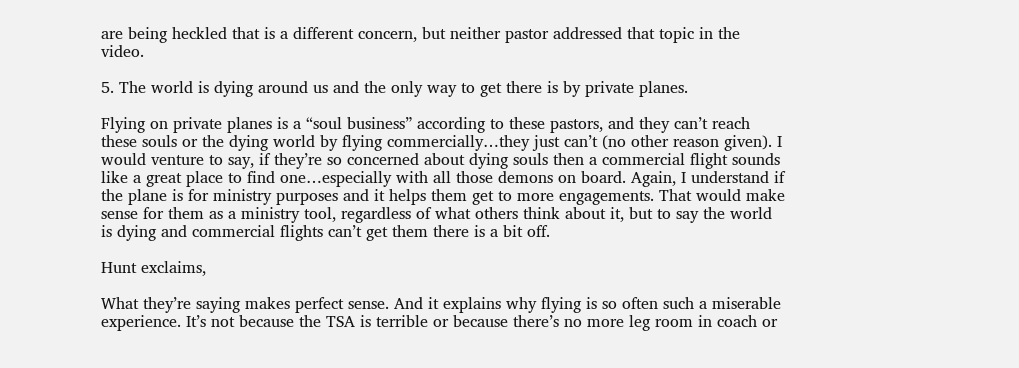are being heckled that is a different concern, but neither pastor addressed that topic in the video.

5. The world is dying around us and the only way to get there is by private planes.

Flying on private planes is a “soul business” according to these pastors, and they can’t reach these souls or the dying world by flying commercially…they just can’t (no other reason given). I would venture to say, if they’re so concerned about dying souls then a commercial flight sounds like a great place to find one…especially with all those demons on board. Again, I understand if the plane is for ministry purposes and it helps them get to more engagements. That would make sense for them as a ministry tool, regardless of what others think about it, but to say the world is dying and commercial flights can’t get them there is a bit off.

Hunt exclaims,

What they’re saying makes perfect sense. And it explains why flying is so often such a miserable experience. It’s not because the TSA is terrible or because there’s no more leg room in coach or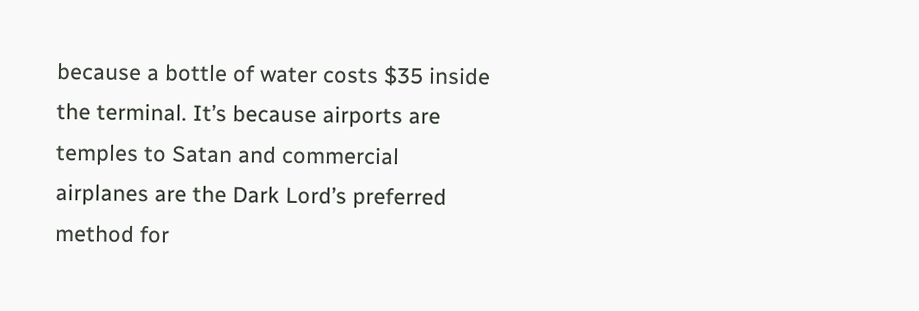because a bottle of water costs $35 inside the terminal. It’s because airports are temples to Satan and commercial airplanes are the Dark Lord’s preferred method for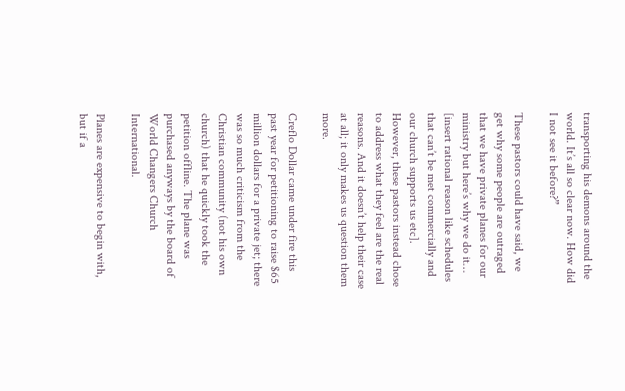transporting his demons around the world. It’s all so clear now. How did I not see it before?”

These pastors could have said, we get why some people are outraged that we have private planes for our ministry but here’s why we do it… [insert rational reason like schedules that can’t be met commercially and our church supports us etc].  However, these pastors instead chose to address what they feel are the real reasons. And it doesn’t help their case at all; it only makes us question them more.

Creflo Dollar came under fire this past year for petitioning to raise $65 million dollars for a private jet; there was so much criticism from the Christian community (not his own church) that he quickly took the petition offline. The plane was purchased anyways by the board of World Changers Church International.

Planes are expensive to begin with, but if a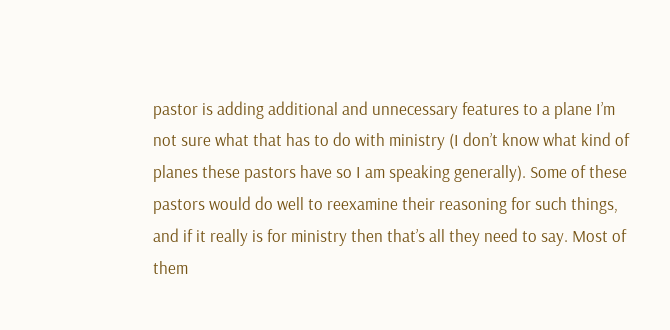pastor is adding additional and unnecessary features to a plane I’m not sure what that has to do with ministry (I don’t know what kind of planes these pastors have so I am speaking generally). Some of these pastors would do well to reexamine their reasoning for such things, and if it really is for ministry then that’s all they need to say. Most of them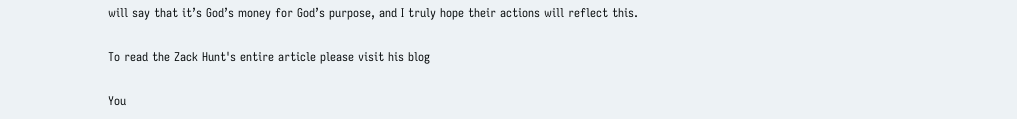will say that it’s God’s money for God’s purpose, and I truly hope their actions will reflect this.

To read the Zack Hunt's entire article please visit his blog

You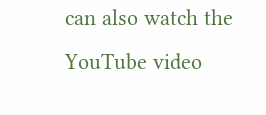can also watch the YouTube video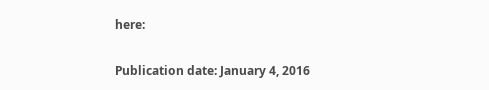here:

Publication date: January 4, 2016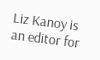Liz Kanoy is an editor for